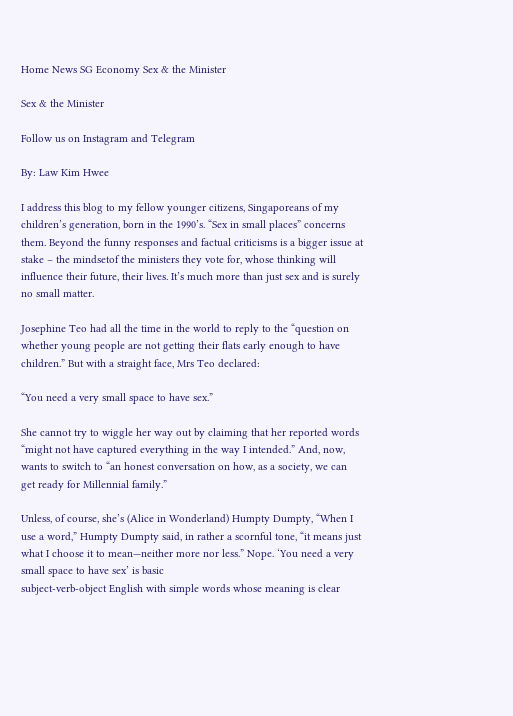Home News SG Economy Sex & the Minister

Sex & the Minister

Follow us on Instagram and Telegram

By: Law Kim Hwee

I address this blog to my fellow younger citizens, Singaporeans of my children’s generation, born in the 1990’s. “Sex in small places” concerns them. Beyond the funny responses and factual criticisms is a bigger issue at stake – the mindsetof the ministers they vote for, whose thinking will influence their future, their lives. It’s much more than just sex and is surely no small matter.

Josephine Teo had all the time in the world to reply to the “question on whether young people are not getting their flats early enough to have children.” But with a straight face, Mrs Teo declared:

“You need a very small space to have sex.”

She cannot try to wiggle her way out by claiming that her reported words “might not have captured everything in the way I intended.” And, now, wants to switch to “an honest conversation on how, as a society, we can get ready for Millennial family.”

Unless, of course, she’s (Alice in Wonderland) Humpty Dumpty, “When I use a word,” Humpty Dumpty said, in rather a scornful tone, “it means just what I choose it to mean—neither more nor less.” Nope. ‘You need a very small space to have sex’ is basic
subject-verb-object English with simple words whose meaning is clear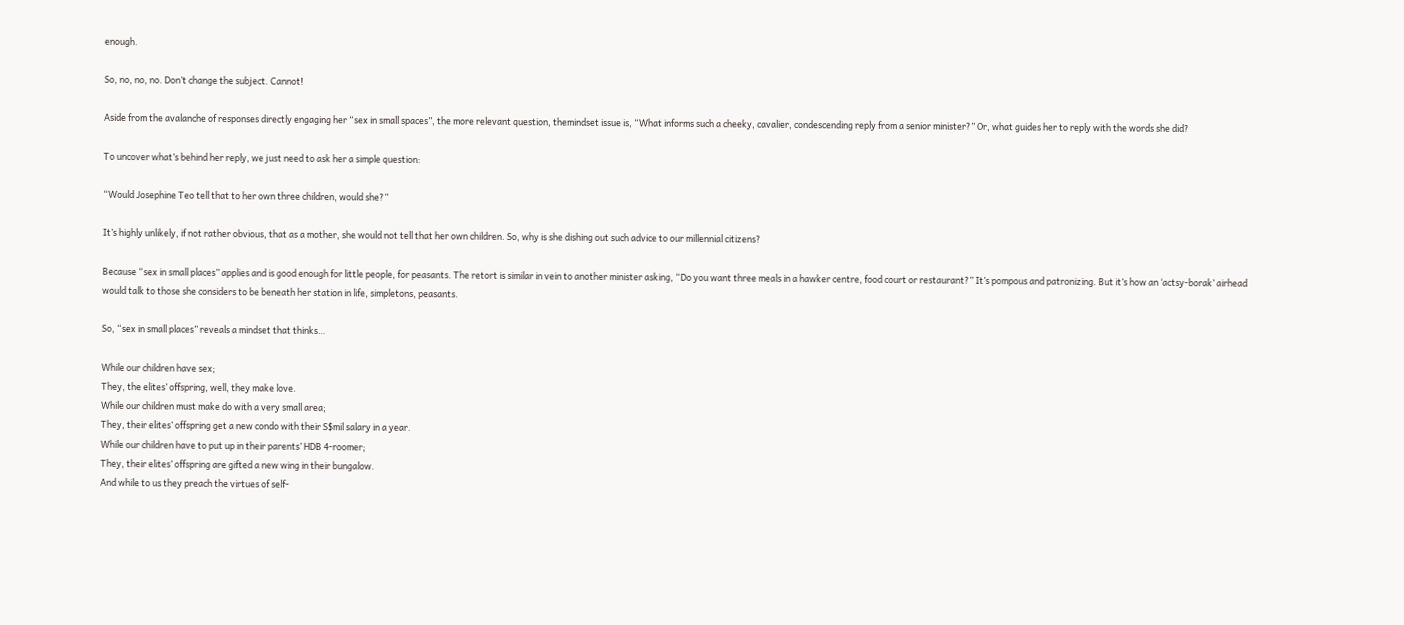enough.

So, no, no, no. Don’t change the subject. Cannot!

Aside from the avalanche of responses directly engaging her “sex in small spaces”, the more relevant question, themindset issue is, “What informs such a cheeky, cavalier, condescending reply from a senior minister?” Or, what guides her to reply with the words she did?

To uncover what’s behind her reply, we just need to ask her a simple question:

“Would Josephine Teo tell that to her own three children, would she?”

It’s highly unlikely, if not rather obvious, that as a mother, she would not tell that her own children. So, why is she dishing out such advice to our millennial citizens?

Because “sex in small places” applies and is good enough for little people, for peasants. The retort is similar in vein to another minister asking, “Do you want three meals in a hawker centre, food court or restaurant?” It’s pompous and patronizing. But it’s how an ‘actsy-borak’ airhead would talk to those she considers to be beneath her station in life, simpletons, peasants.

So, “sex in small places” reveals a mindset that thinks…

While our children have sex;
They, the elites’ offspring, well, they make love.
While our children must make do with a very small area;
They, their elites’ offspring get a new condo with their S$mil salary in a year.
While our children have to put up in their parents’ HDB 4-roomer;
They, their elites’ offspring are gifted a new wing in their bungalow.
And while to us they preach the virtues of self-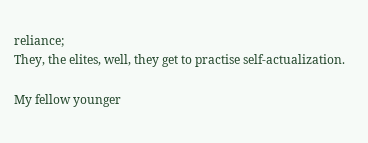reliance;
They, the elites, well, they get to practise self-actualization.

My fellow younger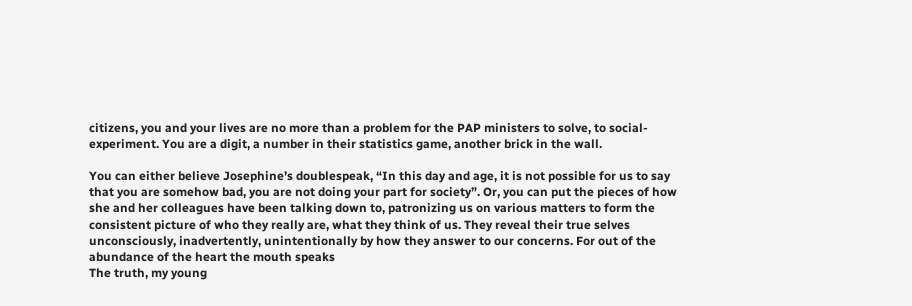citizens, you and your lives are no more than a problem for the PAP ministers to solve, to social-experiment. You are a digit, a number in their statistics game, another brick in the wall.

You can either believe Josephine’s doublespeak, “In this day and age, it is not possible for us to say that you are somehow bad, you are not doing your part for society”. Or, you can put the pieces of how she and her colleagues have been talking down to, patronizing us on various matters to form the consistent picture of who they really are, what they think of us. They reveal their true selves unconsciously, inadvertently, unintentionally by how they answer to our concerns. For out of the abundance of the heart the mouth speaks
The truth, my young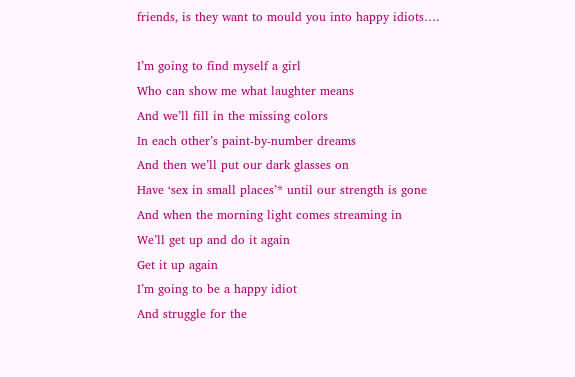friends, is they want to mould you into happy idiots….

I’m going to find myself a girl
Who can show me what laughter means
And we’ll fill in the missing colors
In each other’s paint-by-number dreams
And then we’ll put our dark glasses on
Have ‘sex in small places’* until our strength is gone
And when the morning light comes streaming in
We’ll get up and do it again
Get it up again
I’m going to be a happy idiot
And struggle for the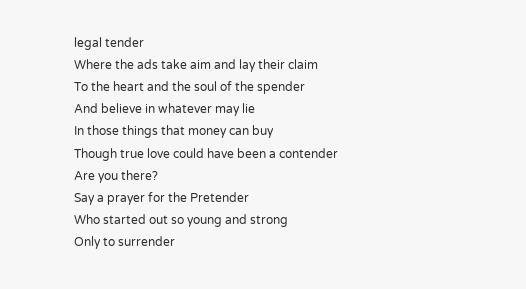legal tender
Where the ads take aim and lay their claim
To the heart and the soul of the spender
And believe in whatever may lie
In those things that money can buy
Though true love could have been a contender
Are you there?
Say a prayer for the Pretender
Who started out so young and strong
Only to surrender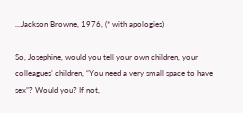…Jackson Browne, 1976, (* with apologies)

So, Josephine, would you tell your own children, your colleagues’ children, “You need a very small space to have sex”? Would you? If not,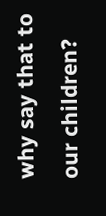why say that to our children?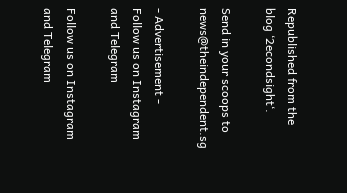Republished from the blog ‘2econdsight‘.

Send in your scoops to news@theindependent.sg

- Advertisement -
Follow us on Instagram and Telegram

Follow us on Instagram and Telegram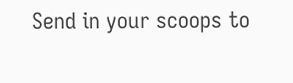Send in your scoops to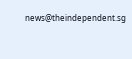news@theindependent.sg